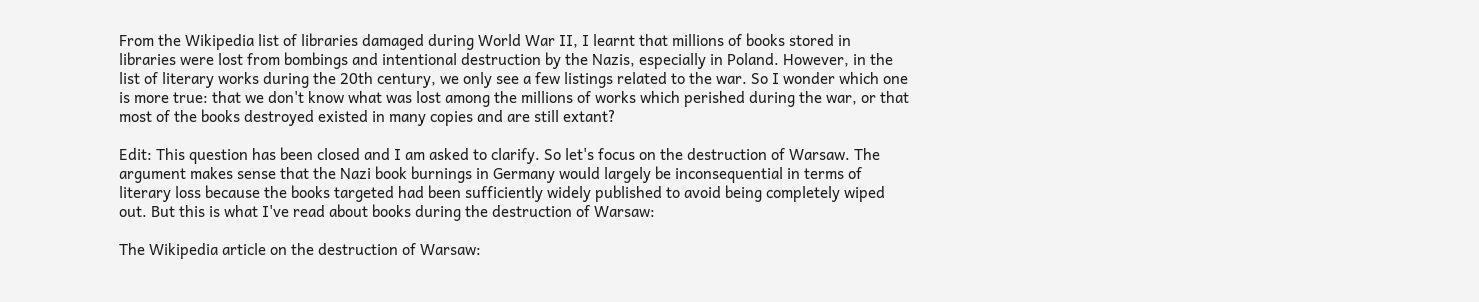From the Wikipedia list of libraries damaged during World War II, I learnt that millions of books stored in libraries were lost from bombings and intentional destruction by the Nazis, especially in Poland. However, in the list of literary works during the 20th century, we only see a few listings related to the war. So I wonder which one is more true: that we don't know what was lost among the millions of works which perished during the war, or that most of the books destroyed existed in many copies and are still extant?

Edit: This question has been closed and I am asked to clarify. So let's focus on the destruction of Warsaw. The argument makes sense that the Nazi book burnings in Germany would largely be inconsequential in terms of literary loss because the books targeted had been sufficiently widely published to avoid being completely wiped out. But this is what I've read about books during the destruction of Warsaw:

The Wikipedia article on the destruction of Warsaw: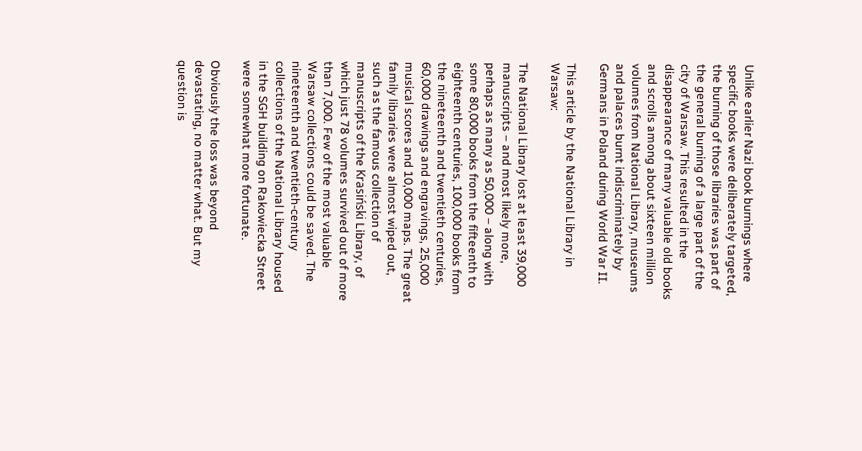Unlike earlier Nazi book burnings where specific books were deliberately targeted, the burning of those libraries was part of the general burning of a large part of the city of Warsaw. This resulted in the disappearance of many valuable old books and scrolls among about sixteen million volumes from National Library, museums and palaces burnt indiscriminately by Germans in Poland during World War II.

This article by the National Library in Warsaw:

The National Library lost at least 39,000 manuscripts – and most likely more, perhaps as many as 50,000 – along with some 80,000 books from the fifteenth to eighteenth centuries, 100,000 books from the nineteenth and twentieth centuries, 60,000 drawings and engravings, 25,000 musical scores and 10,000 maps. The great family libraries were almost wiped out, such as the famous collection of manuscripts of the Krasiński Library, of which just 78 volumes survived out of more than 7,000. Few of the most valuable Warsaw collections could be saved. The nineteenth and twentieth-century collections of the National Library housed in the SGH building on Rakowiecka Street were somewhat more fortunate.

Obviously the loss was beyond devastating, no matter what. But my question is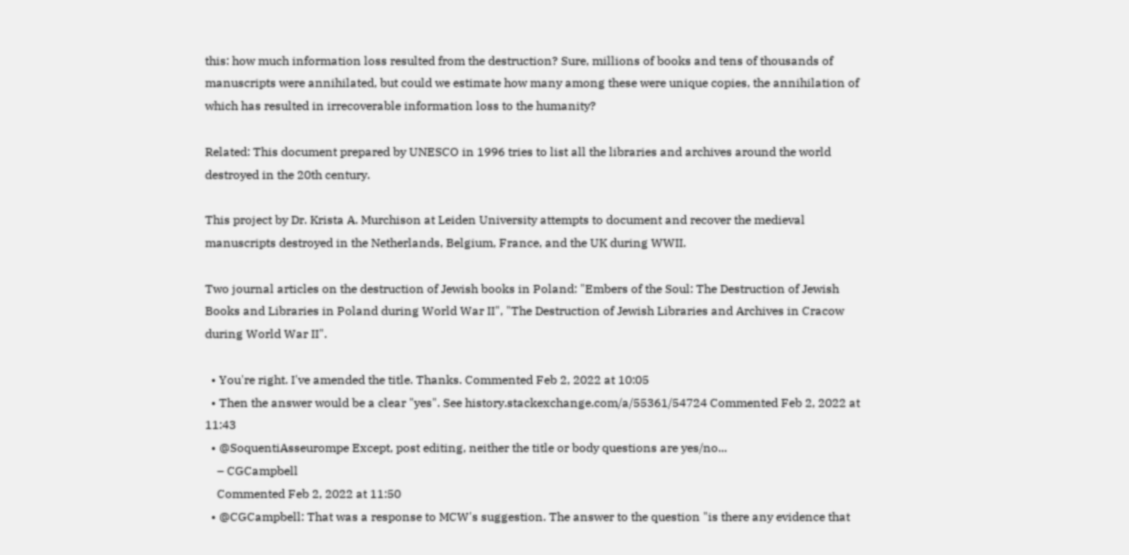this: how much information loss resulted from the destruction? Sure, millions of books and tens of thousands of manuscripts were annihilated, but could we estimate how many among these were unique copies, the annihilation of which has resulted in irrecoverable information loss to the humanity?

Related: This document prepared by UNESCO in 1996 tries to list all the libraries and archives around the world destroyed in the 20th century.

This project by Dr. Krista A. Murchison at Leiden University attempts to document and recover the medieval manuscripts destroyed in the Netherlands, Belgium, France, and the UK during WWII.

Two journal articles on the destruction of Jewish books in Poland: "Embers of the Soul: The Destruction of Jewish Books and Libraries in Poland during World War II", "The Destruction of Jewish Libraries and Archives in Cracow during World War II".

  • You're right. I've amended the title. Thanks. Commented Feb 2, 2022 at 10:05
  • Then the answer would be a clear "yes". See history.stackexchange.com/a/55361/54724 Commented Feb 2, 2022 at 11:43
  • @SoquentiAsseurompe Except, post editing, neither the title or body questions are yes/no...
    – CGCampbell
    Commented Feb 2, 2022 at 11:50
  • @CGCampbell: That was a response to MCW's suggestion. The answer to the question "is there any evidence that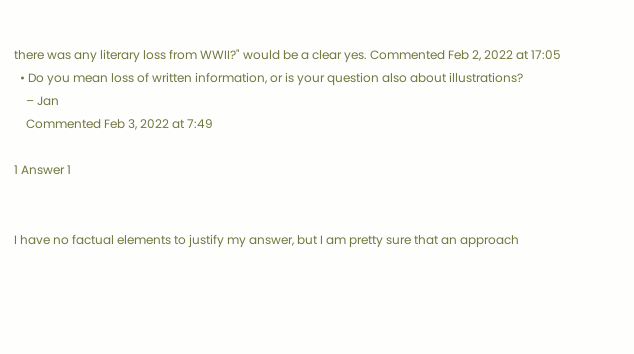there was any literary loss from WWII?" would be a clear yes. Commented Feb 2, 2022 at 17:05
  • Do you mean loss of written information, or is your question also about illustrations?
    – Jan
    Commented Feb 3, 2022 at 7:49

1 Answer 1


I have no factual elements to justify my answer, but I am pretty sure that an approach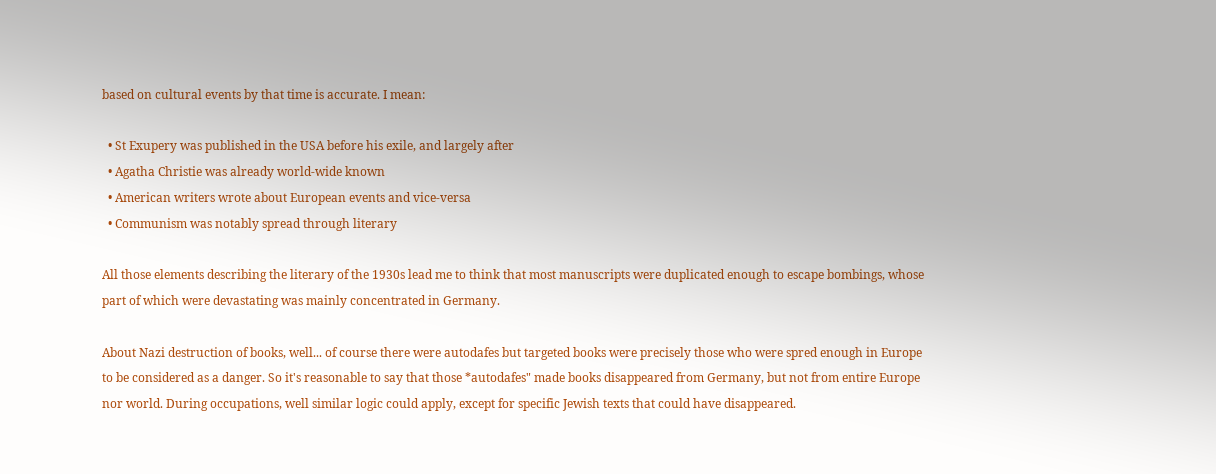based on cultural events by that time is accurate. I mean:

  • St Exupery was published in the USA before his exile, and largely after
  • Agatha Christie was already world-wide known
  • American writers wrote about European events and vice-versa
  • Communism was notably spread through literary

All those elements describing the literary of the 1930s lead me to think that most manuscripts were duplicated enough to escape bombings, whose part of which were devastating was mainly concentrated in Germany.

About Nazi destruction of books, well... of course there were autodafes but targeted books were precisely those who were spred enough in Europe to be considered as a danger. So it's reasonable to say that those *autodafes" made books disappeared from Germany, but not from entire Europe nor world. During occupations, well similar logic could apply, except for specific Jewish texts that could have disappeared.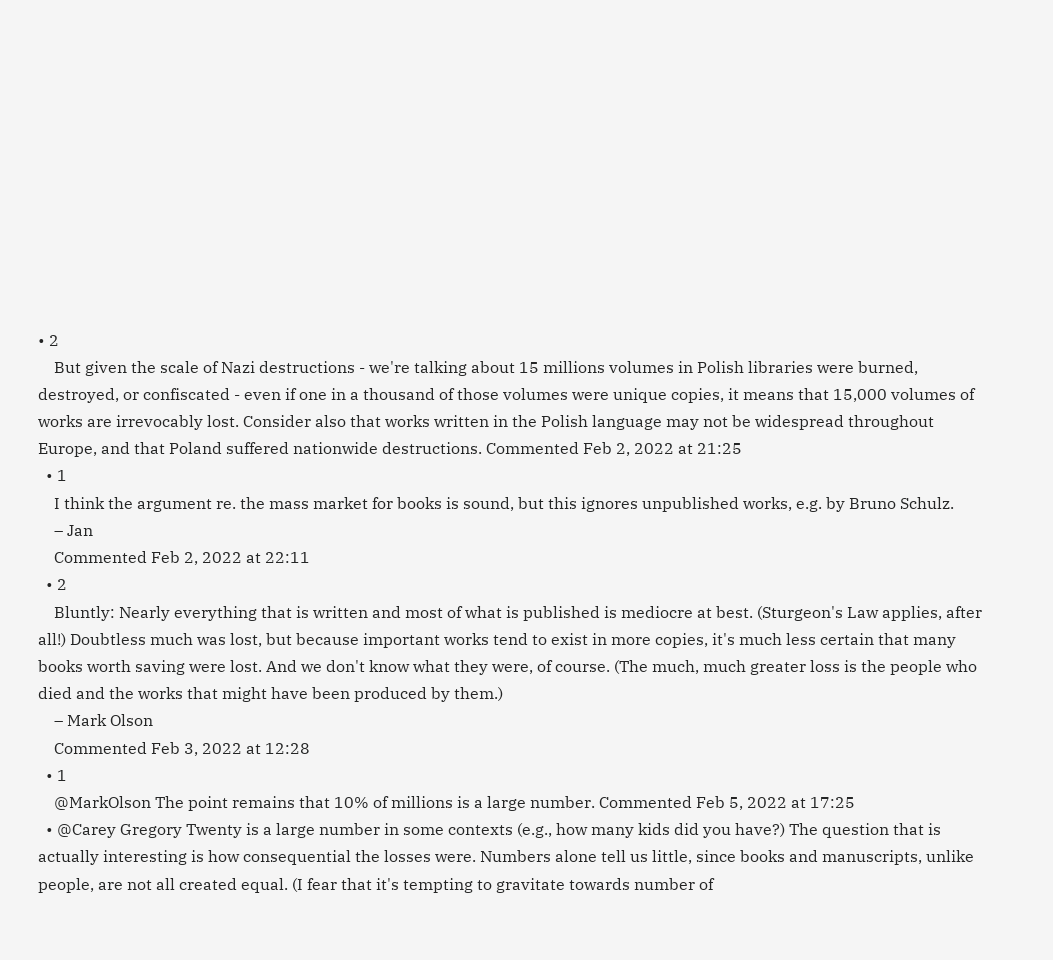• 2
    But given the scale of Nazi destructions - we're talking about 15 millions volumes in Polish libraries were burned, destroyed, or confiscated - even if one in a thousand of those volumes were unique copies, it means that 15,000 volumes of works are irrevocably lost. Consider also that works written in the Polish language may not be widespread throughout Europe, and that Poland suffered nationwide destructions. Commented Feb 2, 2022 at 21:25
  • 1
    I think the argument re. the mass market for books is sound, but this ignores unpublished works, e.g. by Bruno Schulz.
    – Jan
    Commented Feb 2, 2022 at 22:11
  • 2
    Bluntly: Nearly everything that is written and most of what is published is mediocre at best. (Sturgeon's Law applies, after all!) Doubtless much was lost, but because important works tend to exist in more copies, it's much less certain that many books worth saving were lost. And we don't know what they were, of course. (The much, much greater loss is the people who died and the works that might have been produced by them.)
    – Mark Olson
    Commented Feb 3, 2022 at 12:28
  • 1
    @MarkOlson The point remains that 10% of millions is a large number. Commented Feb 5, 2022 at 17:25
  • @Carey Gregory Twenty is a large number in some contexts (e.g., how many kids did you have?) The question that is actually interesting is how consequential the losses were. Numbers alone tell us little, since books and manuscripts, unlike people, are not all created equal. (I fear that it's tempting to gravitate towards number of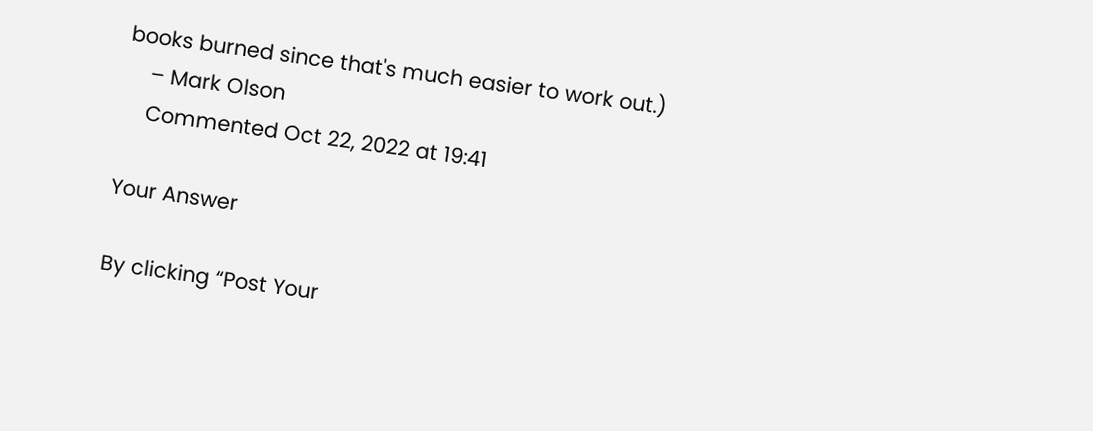books burned since that's much easier to work out.)
    – Mark Olson
    Commented Oct 22, 2022 at 19:41

Your Answer

By clicking “Post Your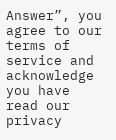Answer”, you agree to our terms of service and acknowledge you have read our privacy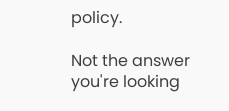policy.

Not the answer you're looking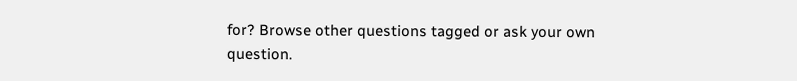for? Browse other questions tagged or ask your own question.